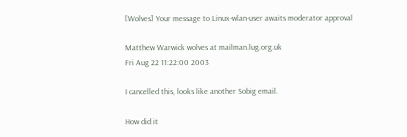[Wolves] Your message to Linux-wlan-user awaits moderator approval

Matthew Warwick wolves at mailman.lug.org.uk
Fri Aug 22 11:22:00 2003

I cancelled this, looks like another Sobig email.

How did it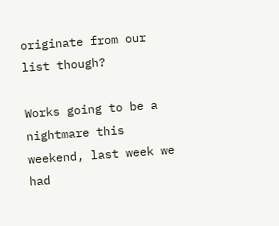originate from our list though?

Works going to be a nightmare this weekend, last week we had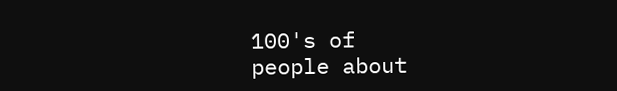100's of
people about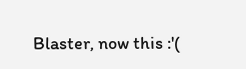Blaster, now this :'(